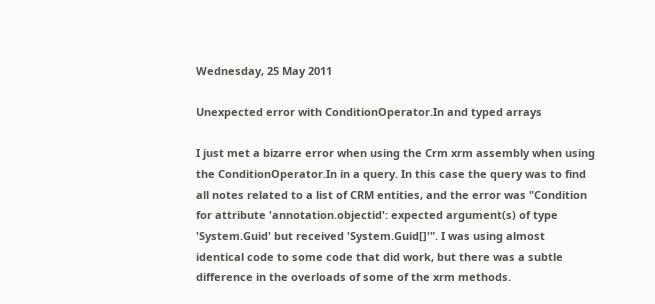Wednesday, 25 May 2011

Unexpected error with ConditionOperator.In and typed arrays

I just met a bizarre error when using the Crm xrm assembly when using the ConditionOperator.In in a query. In this case the query was to find all notes related to a list of CRM entities, and the error was "Condition for attribute 'annotation.objectid': expected argument(s) of type 'System.Guid' but received 'System.Guid[]'". I was using almost identical code to some code that did work, but there was a subtle difference in the overloads of some of the xrm methods.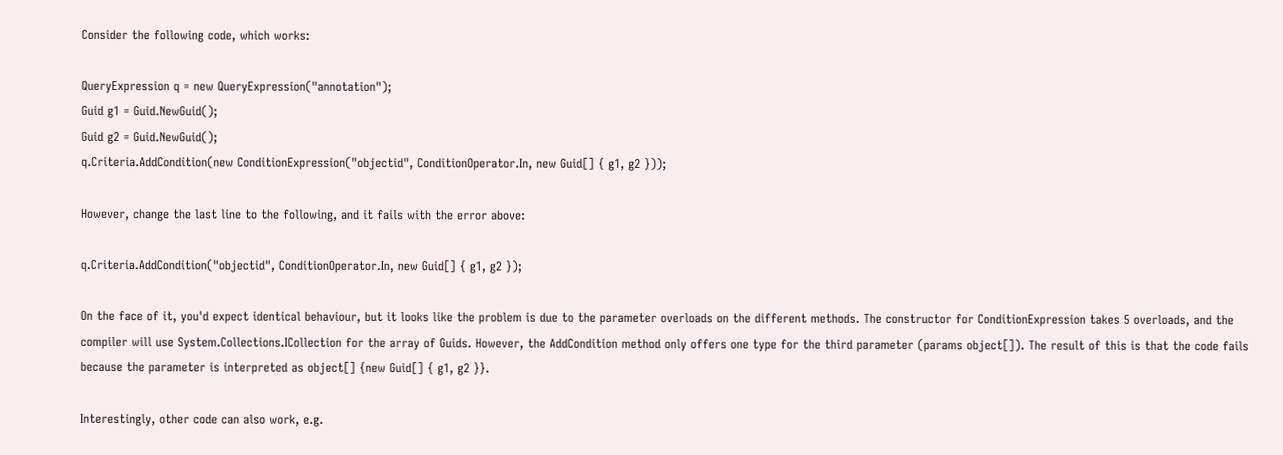Consider the following code, which works:

QueryExpression q = new QueryExpression("annotation");
Guid g1 = Guid.NewGuid();
Guid g2 = Guid.NewGuid();
q.Criteria.AddCondition(new ConditionExpression("objectid", ConditionOperator.In, new Guid[] { g1, g2 }));

However, change the last line to the following, and it fails with the error above:

q.Criteria.AddCondition("objectid", ConditionOperator.In, new Guid[] { g1, g2 });

On the face of it, you'd expect identical behaviour, but it looks like the problem is due to the parameter overloads on the different methods. The constructor for ConditionExpression takes 5 overloads, and the compiler will use System.Collections.ICollection for the array of Guids. However, the AddCondition method only offers one type for the third parameter (params object[]). The result of this is that the code fails because the parameter is interpreted as object[] {new Guid[] { g1, g2 }}.

Interestingly, other code can also work, e.g.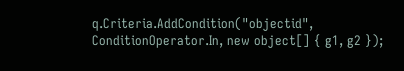q.Criteria.AddCondition("objectid", ConditionOperator.In, new object[] { g1, g2 });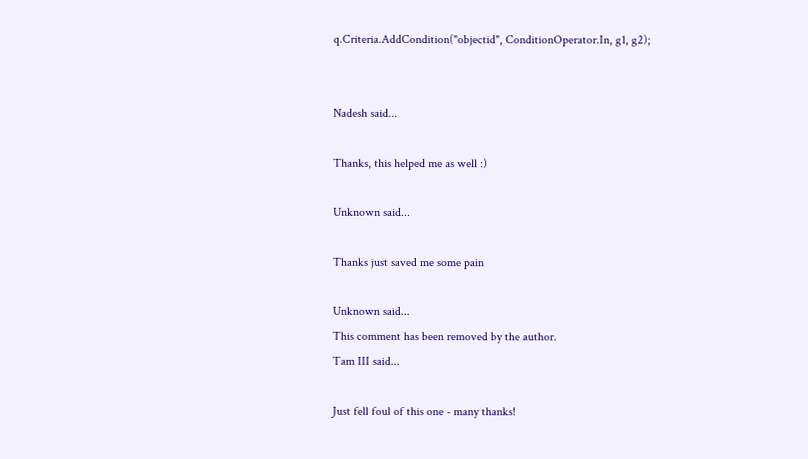q.Criteria.AddCondition("objectid", ConditionOperator.In, g1, g2);


Nadesh said...

Thanks, this helped me as well :)

Unknown said...

Thanks just saved me some pain

Unknown said...
This comment has been removed by the author.
Tam III said...

Just fell foul of this one - many thanks!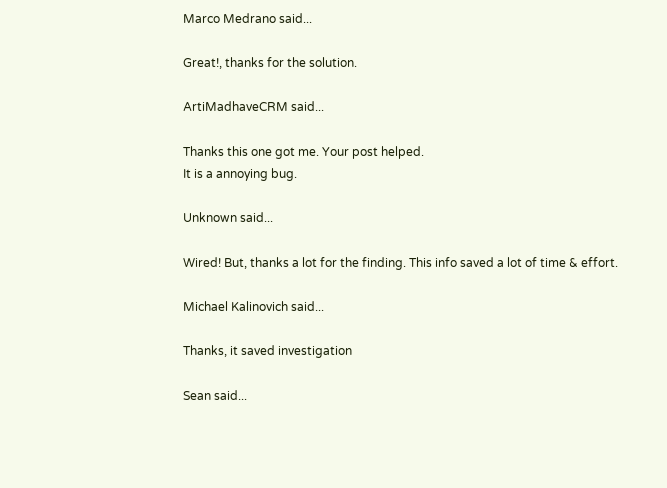Marco Medrano said...

Great!, thanks for the solution.

ArtiMadhaveCRM said...

Thanks this one got me. Your post helped.
It is a annoying bug.

Unknown said...

Wired! But, thanks a lot for the finding. This info saved a lot of time & effort.

Michael Kalinovich said...

Thanks, it saved investigation

Sean said...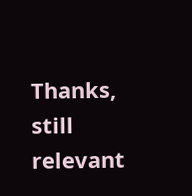Thanks, still relevant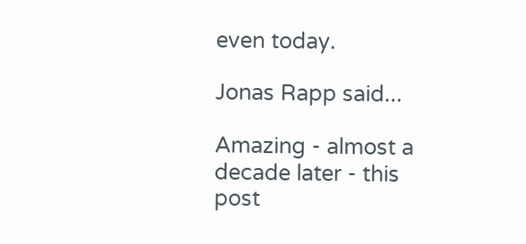even today.

Jonas Rapp said...

Amazing - almost a decade later - this post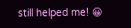still helped me! 😀